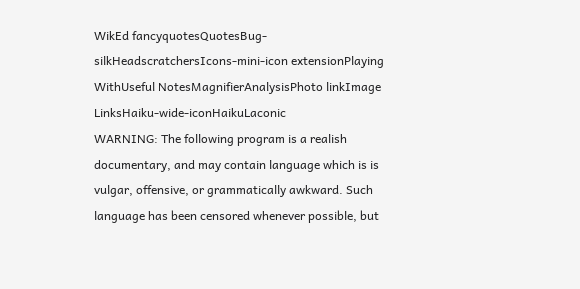WikEd fancyquotesQuotesBug-silkHeadscratchersIcons-mini-icon extensionPlaying WithUseful NotesMagnifierAnalysisPhoto linkImage LinksHaiku-wide-iconHaikuLaconic
WARNING: The following program is a realish documentary, and may contain language which is is vulgar, offensive, or grammatically awkward. Such language has been censored whenever possible, but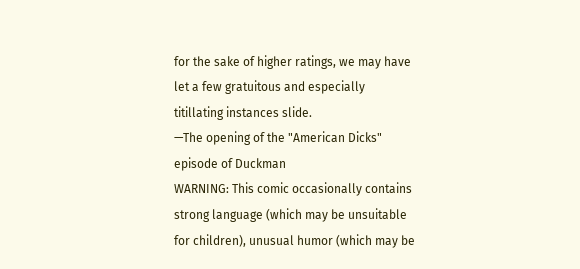for the sake of higher ratings, we may have let a few gratuitous and especially titillating instances slide.
—The opening of the "American Dicks" episode of Duckman
WARNING: This comic occasionally contains strong language (which may be unsuitable for children), unusual humor (which may be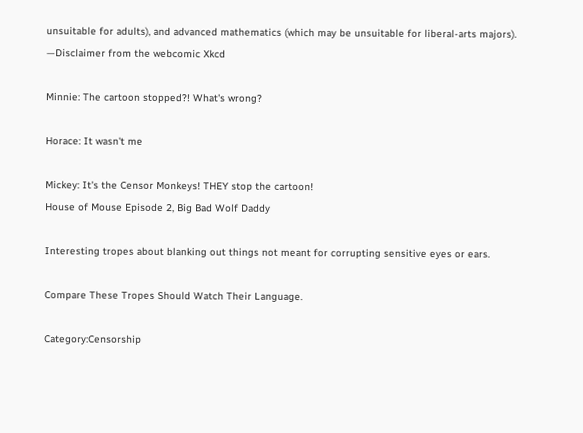unsuitable for adults), and advanced mathematics (which may be unsuitable for liberal-arts majors).
—Disclaimer from the webcomic Xkcd

Minnie: The cartoon stopped?! What's wrong?

Horace: It wasn't me

Mickey: It's the Censor Monkeys! THEY stop the cartoon!
House of Mouse Episode 2, Big Bad Wolf Daddy

Interesting tropes about blanking out things not meant for corrupting sensitive eyes or ears.

Compare These Tropes Should Watch Their Language.

Category:Censorship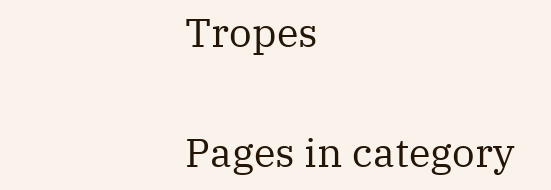Tropes

Pages in category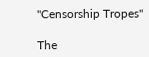"Censorship Tropes"

The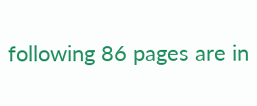following 86 pages are in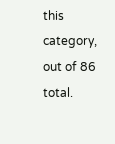this category, out of 86 total.